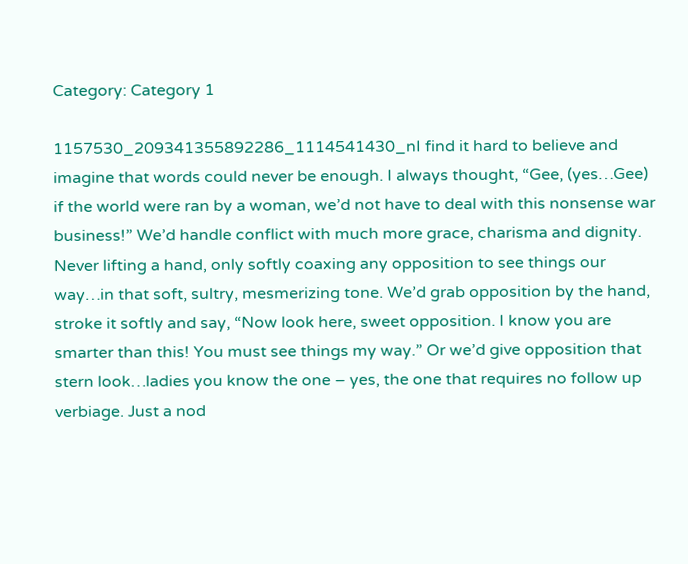Category: Category 1

1157530_209341355892286_1114541430_nI find it hard to believe and imagine that words could never be enough. I always thought, “Gee, (yes…Gee) if the world were ran by a woman, we’d not have to deal with this nonsense war business!” We’d handle conflict with much more grace, charisma and dignity. Never lifting a hand, only softly coaxing any opposition to see things our way…in that soft, sultry, mesmerizing tone. We’d grab opposition by the hand, stroke it softly and say, “Now look here, sweet opposition. I know you are smarter than this! You must see things my way.” Or we’d give opposition that stern look…ladies you know the one – yes, the one that requires no follow up verbiage. Just a nod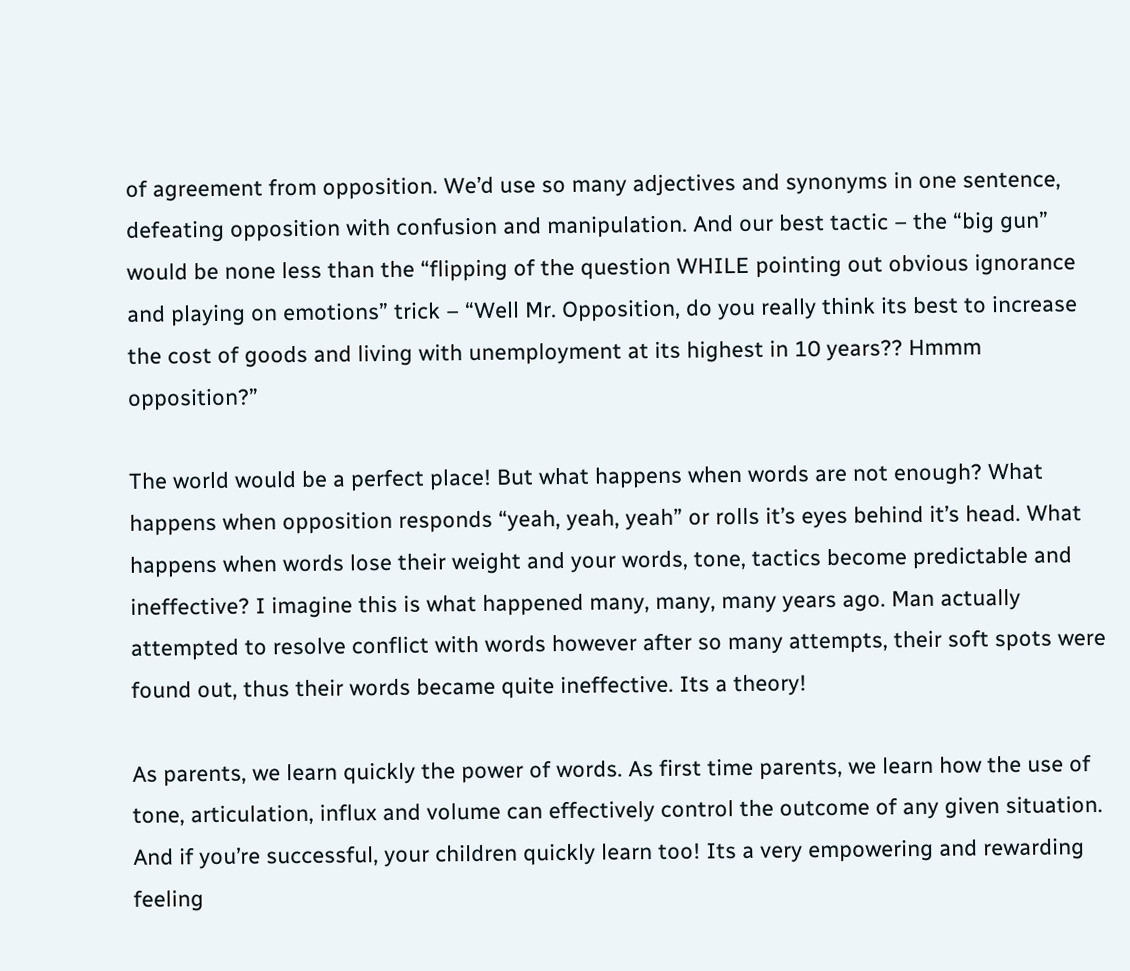of agreement from opposition. We’d use so many adjectives and synonyms in one sentence, defeating opposition with confusion and manipulation. And our best tactic – the “big gun” would be none less than the “flipping of the question WHILE pointing out obvious ignorance and playing on emotions” trick – “Well Mr. Opposition, do you really think its best to increase the cost of goods and living with unemployment at its highest in 10 years?? Hmmm opposition?”

The world would be a perfect place! But what happens when words are not enough? What happens when opposition responds “yeah, yeah, yeah” or rolls it’s eyes behind it’s head. What happens when words lose their weight and your words, tone, tactics become predictable and ineffective? I imagine this is what happened many, many, many years ago. Man actually attempted to resolve conflict with words however after so many attempts, their soft spots were found out, thus their words became quite ineffective. Its a theory!

As parents, we learn quickly the power of words. As first time parents, we learn how the use of tone, articulation, influx and volume can effectively control the outcome of any given situation. And if you’re successful, your children quickly learn too! Its a very empowering and rewarding feeling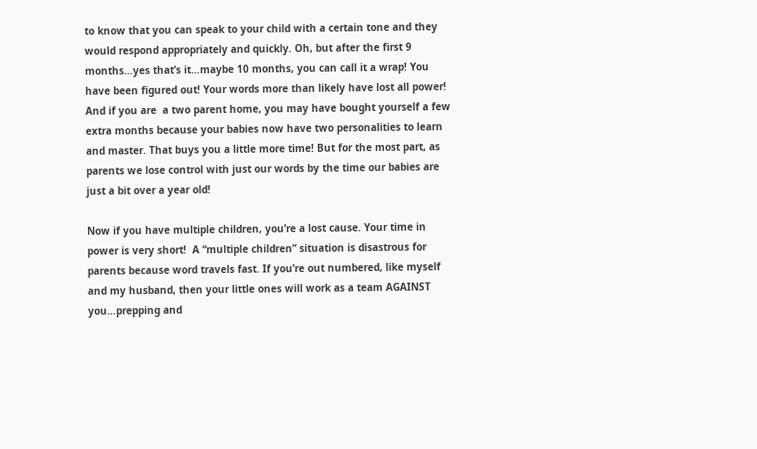to know that you can speak to your child with a certain tone and they would respond appropriately and quickly. Oh, but after the first 9 months…yes that’s it…maybe 10 months, you can call it a wrap! You have been figured out! Your words more than likely have lost all power! And if you are  a two parent home, you may have bought yourself a few extra months because your babies now have two personalities to learn and master. That buys you a little more time! But for the most part, as parents we lose control with just our words by the time our babies are just a bit over a year old!

Now if you have multiple children, you’re a lost cause. Your time in power is very short!  A “multiple children” situation is disastrous for parents because word travels fast. If you’re out numbered, like myself and my husband, then your little ones will work as a team AGAINST you…prepping and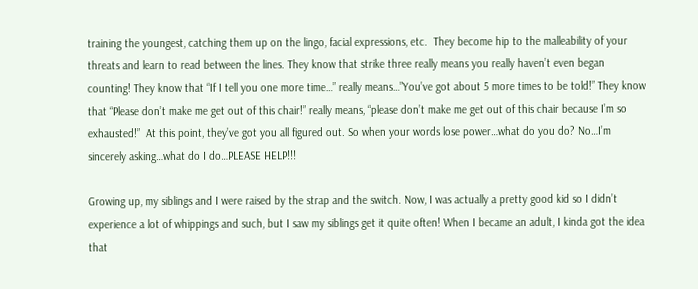training the youngest, catching them up on the lingo, facial expressions, etc.  They become hip to the malleability of your threats and learn to read between the lines. They know that strike three really means you really haven’t even began counting! They know that “If I tell you one more time…” really means…”You’ve got about 5 more times to be told!” They know that “Please don’t make me get out of this chair!” really means, “please don’t make me get out of this chair because I’m so exhausted!”  At this point, they’ve got you all figured out. So when your words lose power…what do you do? No…I’m sincerely asking…what do I do…PLEASE HELP!!!

Growing up, my siblings and I were raised by the strap and the switch. Now, I was actually a pretty good kid so I didn’t experience a lot of whippings and such, but I saw my siblings get it quite often! When I became an adult, I kinda got the idea that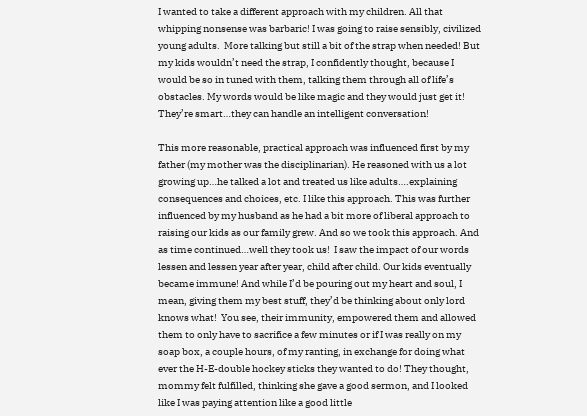I wanted to take a different approach with my children. All that whipping nonsense was barbaric! I was going to raise sensibly, civilized young adults.  More talking but still a bit of the strap when needed! But my kids wouldn’t need the strap, I confidently thought, because I would be so in tuned with them, talking them through all of life’s obstacles. My words would be like magic and they would just get it!  They’re smart…they can handle an intelligent conversation!

This more reasonable, practical approach was influenced first by my father (my mother was the disciplinarian). He reasoned with us a lot growing up…he talked a lot and treated us like adults….explaining consequences and choices, etc. I like this approach. This was further influenced by my husband as he had a bit more of liberal approach to raising our kids as our family grew. And so we took this approach. And as time continued…well they took us!  I saw the impact of our words lessen and lessen year after year, child after child. Our kids eventually became immune! And while I’d be pouring out my heart and soul, I mean, giving them my best stuff, they’d be thinking about only lord knows what!  You see, their immunity, empowered them and allowed them to only have to sacrifice a few minutes or if I was really on my soap box, a couple hours, of my ranting, in exchange for doing what ever the H-E-double hockey sticks they wanted to do! They thought, mommy felt fulfilled, thinking she gave a good sermon, and I looked like I was paying attention like a good little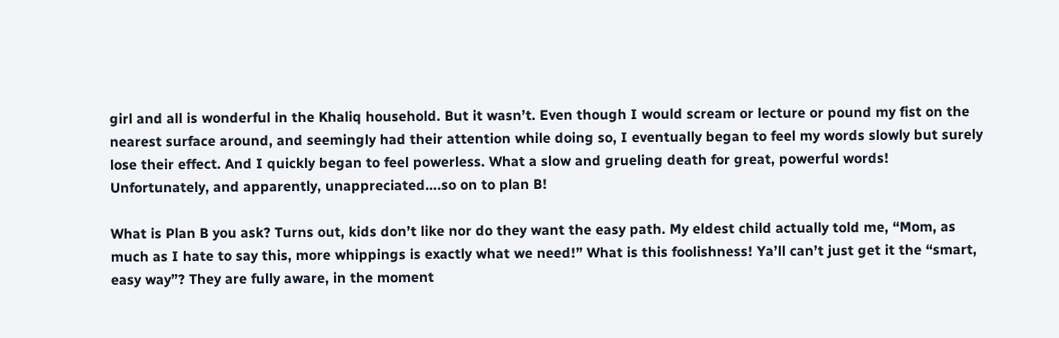girl and all is wonderful in the Khaliq household. But it wasn’t. Even though I would scream or lecture or pound my fist on the nearest surface around, and seemingly had their attention while doing so, I eventually began to feel my words slowly but surely lose their effect. And I quickly began to feel powerless. What a slow and grueling death for great, powerful words! Unfortunately, and apparently, unappreciated….so on to plan B!

What is Plan B you ask? Turns out, kids don’t like nor do they want the easy path. My eldest child actually told me, “Mom, as much as I hate to say this, more whippings is exactly what we need!” What is this foolishness! Ya’ll can’t just get it the “smart, easy way”? They are fully aware, in the moment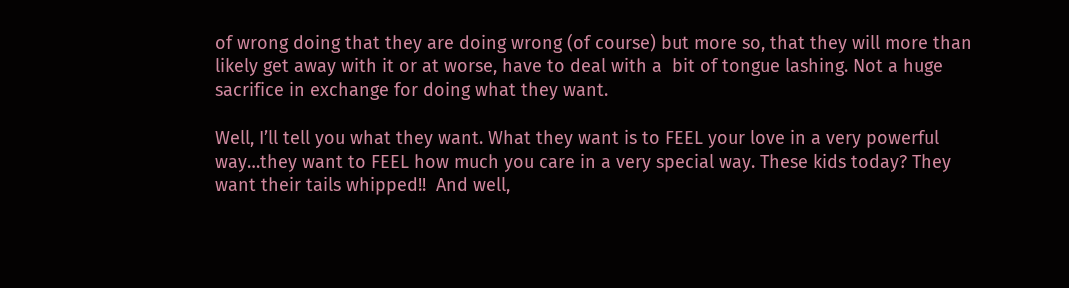of wrong doing that they are doing wrong (of course) but more so, that they will more than likely get away with it or at worse, have to deal with a  bit of tongue lashing. Not a huge sacrifice in exchange for doing what they want.

Well, I’ll tell you what they want. What they want is to FEEL your love in a very powerful way…they want to FEEL how much you care in a very special way. These kids today? They want their tails whipped!!  And well,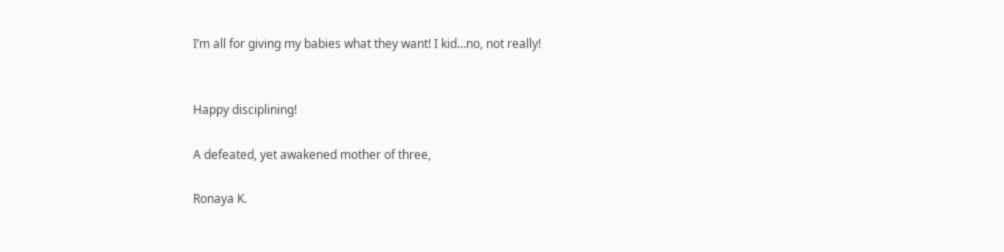I’m all for giving my babies what they want! I kid…no, not really!


Happy disciplining!

A defeated, yet awakened mother of three,

Ronaya K.